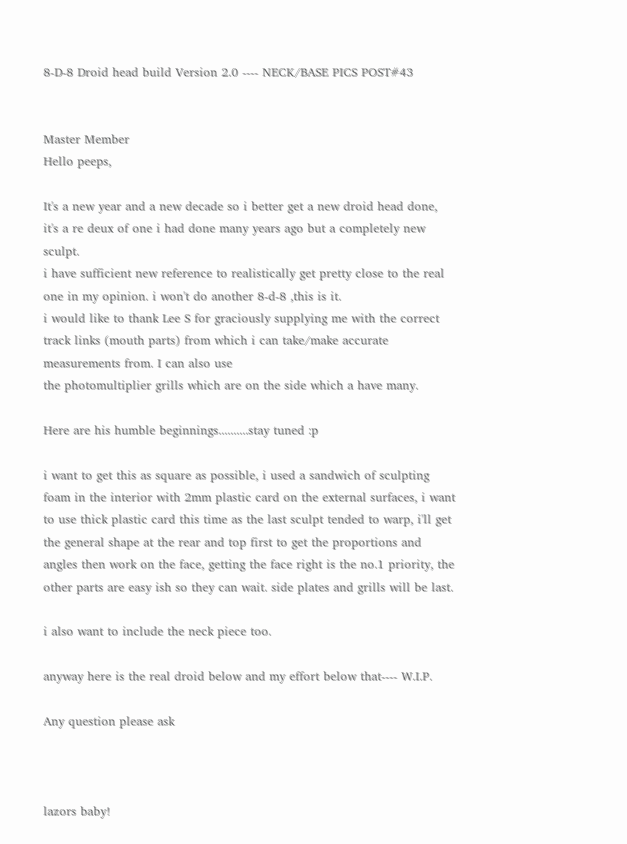8-D-8 Droid head build Version 2.0 ---- NECK/BASE PICS POST#43


Master Member
Hello peeps,

It's a new year and a new decade so i better get a new droid head done, it's a re deux of one i had done many years ago but a completely new sculpt.
i have sufficient new reference to realistically get pretty close to the real one in my opinion. i won't do another 8-d-8 ,this is it.
i would like to thank Lee S for graciously supplying me with the correct track links (mouth parts) from which i can take/make accurate measurements from. I can also use
the photomultiplier grills which are on the side which a have many.

Here are his humble beginnings..........stay tuned :p

i want to get this as square as possible, i used a sandwich of sculpting foam in the interior with 2mm plastic card on the external surfaces, i want to use thick plastic card this time as the last sculpt tended to warp, i'll get the general shape at the rear and top first to get the proportions and angles then work on the face, getting the face right is the no.1 priority, the other parts are easy ish so they can wait. side plates and grills will be last.

i also want to include the neck piece too.

anyway here is the real droid below and my effort below that---- W.I.P.

Any question please ask



lazors baby!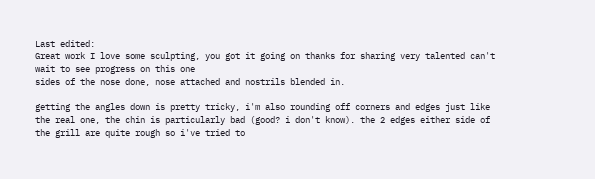Last edited:
Great work I love some sculpting, you got it going on thanks for sharing very talented can't wait to see progress on this one
sides of the nose done, nose attached and nostrils blended in.

getting the angles down is pretty tricky, i'm also rounding off corners and edges just like the real one, the chin is particularly bad (good? i don't know). the 2 edges either side of the grill are quite rough so i've tried to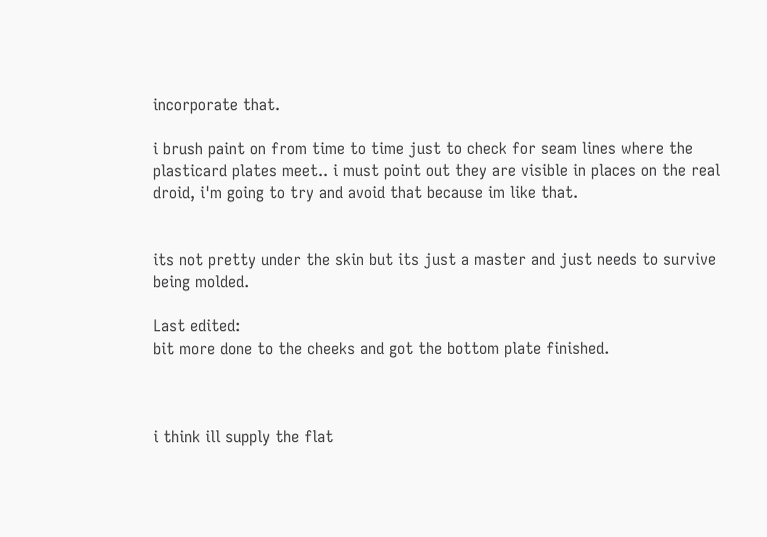incorporate that.

i brush paint on from time to time just to check for seam lines where the plasticard plates meet.. i must point out they are visible in places on the real droid, i'm going to try and avoid that because im like that.


its not pretty under the skin but its just a master and just needs to survive being molded.

Last edited:
bit more done to the cheeks and got the bottom plate finished.



i think ill supply the flat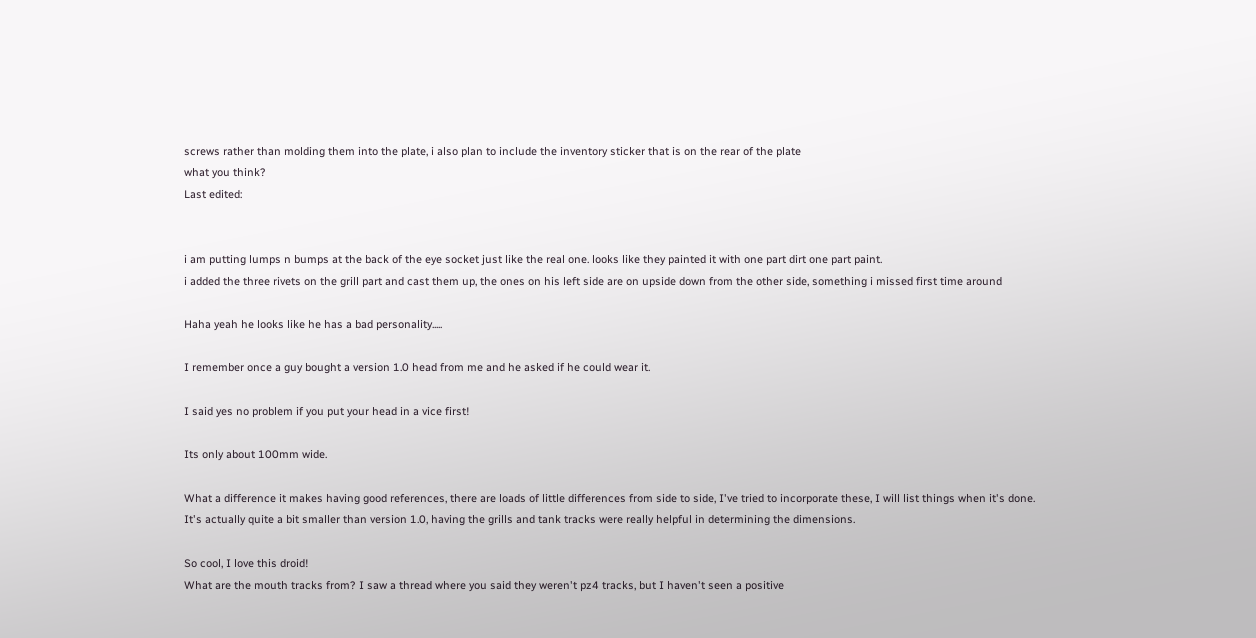screws rather than molding them into the plate, i also plan to include the inventory sticker that is on the rear of the plate
what you think?
Last edited:


i am putting lumps n bumps at the back of the eye socket just like the real one. looks like they painted it with one part dirt one part paint.
i added the three rivets on the grill part and cast them up, the ones on his left side are on upside down from the other side, something i missed first time around

Haha yeah he looks like he has a bad personality.....

I remember once a guy bought a version 1.0 head from me and he asked if he could wear it.

I said yes no problem if you put your head in a vice first!

Its only about 100mm wide.

What a difference it makes having good references, there are loads of little differences from side to side, I've tried to incorporate these, I will list things when it's done. It's actually quite a bit smaller than version 1.0, having the grills and tank tracks were really helpful in determining the dimensions.

So cool, I love this droid!
What are the mouth tracks from? I saw a thread where you said they weren't pz4 tracks, but I haven't seen a positive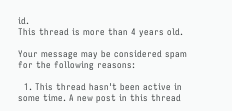id.
This thread is more than 4 years old.

Your message may be considered spam for the following reasons:

  1. This thread hasn't been active in some time. A new post in this thread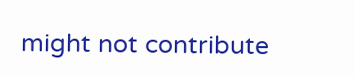might not contribute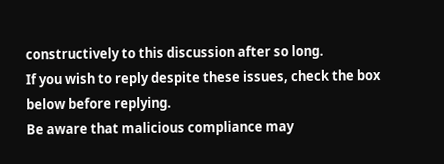constructively to this discussion after so long.
If you wish to reply despite these issues, check the box below before replying.
Be aware that malicious compliance may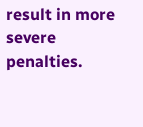result in more severe penalties.